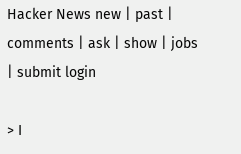Hacker News new | past | comments | ask | show | jobs | submit login

> I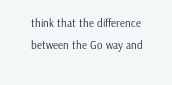think that the difference between the Go way and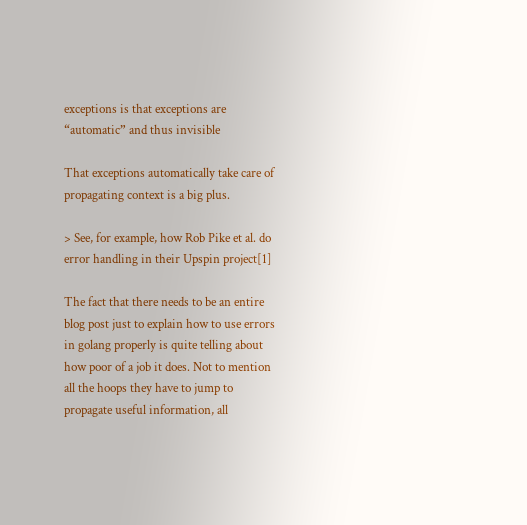exceptions is that exceptions are “automatic” and thus invisible

That exceptions automatically take care of propagating context is a big plus.

> See, for example, how Rob Pike et al. do error handling in their Upspin project[1]

The fact that there needs to be an entire blog post just to explain how to use errors in golang properly is quite telling about how poor of a job it does. Not to mention all the hoops they have to jump to propagate useful information, all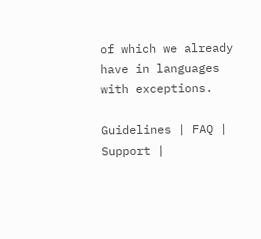of which we already have in languages with exceptions.

Guidelines | FAQ | Support |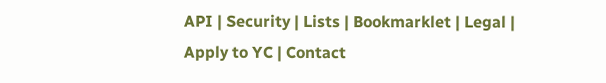API | Security | Lists | Bookmarklet | Legal | Apply to YC | Contact